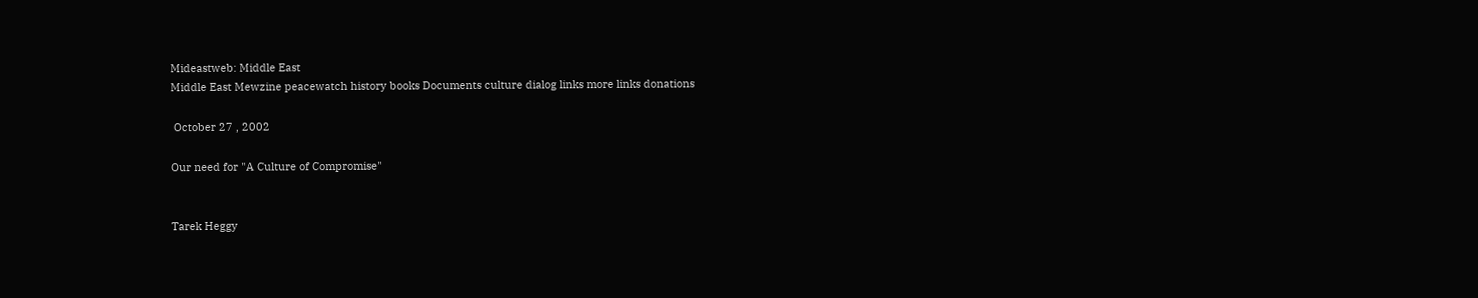Mideastweb: Middle East
Middle East Mewzine peacewatch history books Documents culture dialog links more links donations

 October 27 , 2002

Our need for "A Culture of Compromise"


Tarek Heggy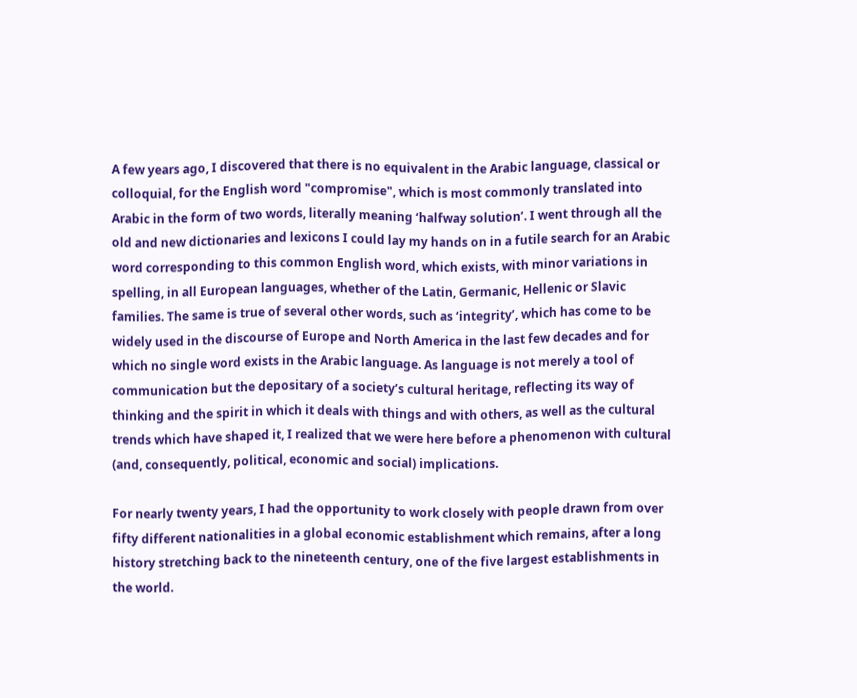A few years ago, I discovered that there is no equivalent in the Arabic language, classical or colloquial, for the English word "compromise", which is most commonly translated into Arabic in the form of two words, literally meaning ‘halfway solution’. I went through all the old and new dictionaries and lexicons I could lay my hands on in a futile search for an Arabic word corresponding to this common English word, which exists, with minor variations in spelling, in all European languages, whether of the Latin, Germanic, Hellenic or Slavic families. The same is true of several other words, such as ‘integrity’, which has come to be widely used in the discourse of Europe and North America in the last few decades and for which no single word exists in the Arabic language. As language is not merely a tool of communication but the depositary of a society’s cultural heritage, reflecting its way of thinking and the spirit in which it deals with things and with others, as well as the cultural trends which have shaped it, I realized that we were here before a phenomenon with cultural (and, consequently, political, economic and social) implications.

For nearly twenty years, I had the opportunity to work closely with people drawn from over fifty different nationalities in a global economic establishment which remains, after a long history stretching back to the nineteenth century, one of the five largest establishments in the world.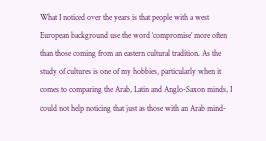What I noticed over the years is that people with a west European background use the word ‘compromise’ more often than those coming from an eastern cultural tradition. As the study of cultures is one of my hobbies, particularly when it comes to comparing the Arab, Latin and Anglo-Saxon minds, I could not help noticing that just as those with an Arab mind-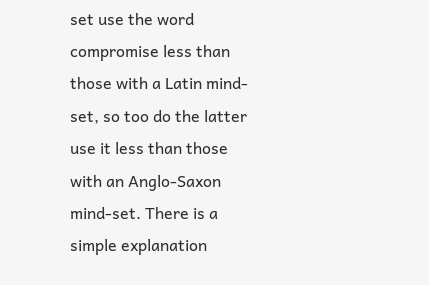set use the word compromise less than those with a Latin mind-set, so too do the latter use it less than those with an Anglo-Saxon mind-set. There is a simple explanation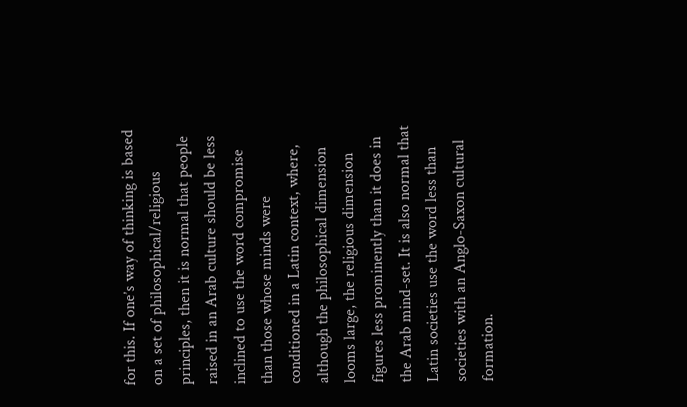for this. If one’s way of thinking is based on a set of philosophical/religious principles, then it is normal that people raised in an Arab culture should be less inclined to use the word compromise than those whose minds were conditioned in a Latin context, where, although the philosophical dimension looms large, the religious dimension figures less prominently than it does in the Arab mind-set. It is also normal that Latin societies use the word less than societies with an Anglo-Saxon cultural formation.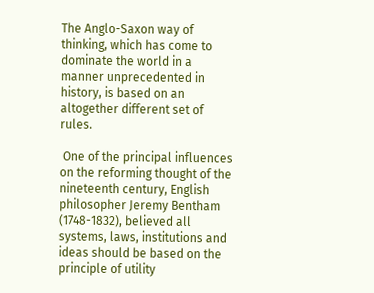The Anglo-Saxon way of thinking, which has come to dominate the world in a manner unprecedented in history, is based on an altogether different set of rules.

 One of the principal influences on the reforming thought of the nineteenth century, English philosopher Jeremy Bentham (1748-1832), believed all systems, laws, institutions and ideas should be based on the principle of utility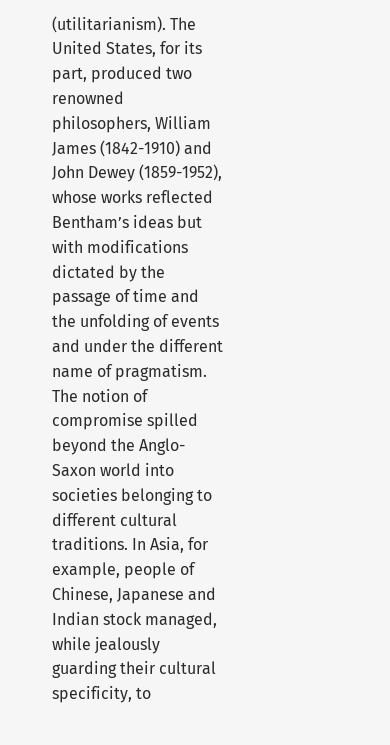(utilitarianism). The United States, for its part, produced two renowned philosophers, William James (1842-1910) and John Dewey (1859-1952), whose works reflected Bentham’s ideas but with modifications dictated by the passage of time and the unfolding of events and under the different name of pragmatism. The notion of compromise spilled beyond the Anglo-Saxon world into societies belonging to different cultural traditions. In Asia, for example, people of Chinese, Japanese and Indian stock managed, while jealously guarding their cultural specificity, to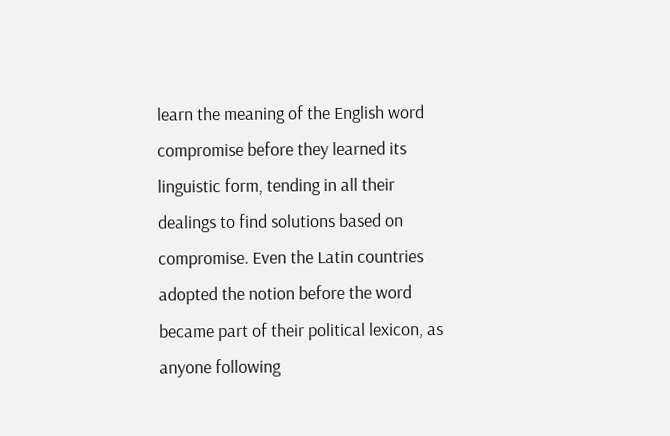learn the meaning of the English word compromise before they learned its linguistic form, tending in all their dealings to find solutions based on compromise. Even the Latin countries adopted the notion before the word became part of their political lexicon, as anyone following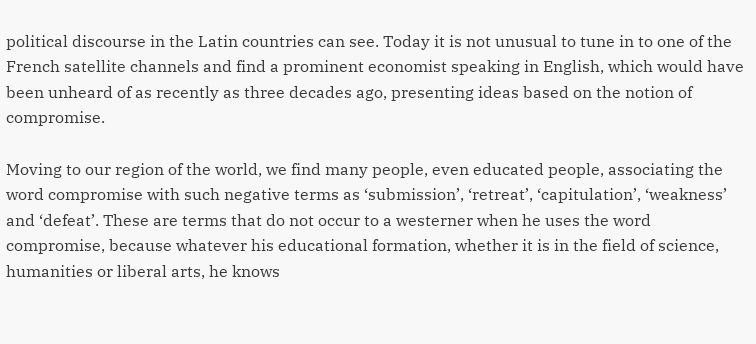political discourse in the Latin countries can see. Today it is not unusual to tune in to one of the French satellite channels and find a prominent economist speaking in English, which would have been unheard of as recently as three decades ago, presenting ideas based on the notion of compromise.

Moving to our region of the world, we find many people, even educated people, associating the word compromise with such negative terms as ‘submission’, ‘retreat’, ‘capitulation’, ‘weakness’ and ‘defeat’. These are terms that do not occur to a westerner when he uses the word compromise, because whatever his educational formation, whether it is in the field of science, humanities or liberal arts, he knows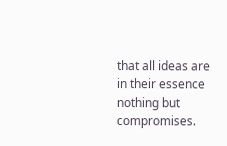that all ideas are in their essence nothing but compromises.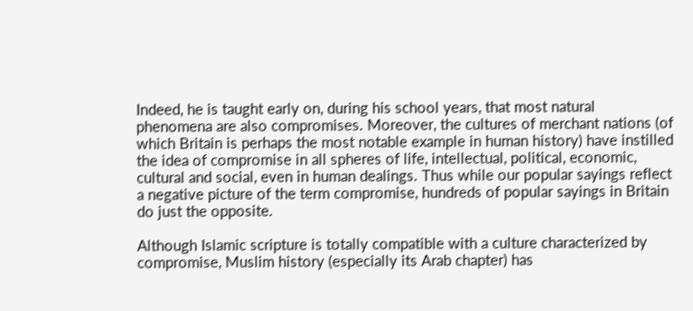Indeed, he is taught early on, during his school years, that most natural phenomena are also compromises. Moreover, the cultures of merchant nations (of which Britain is perhaps the most notable example in human history) have instilled the idea of compromise in all spheres of life, intellectual, political, economic, cultural and social, even in human dealings. Thus while our popular sayings reflect a negative picture of the term compromise, hundreds of popular sayings in Britain do just the opposite.

Although Islamic scripture is totally compatible with a culture characterized by compromise, Muslim history (especially its Arab chapter) has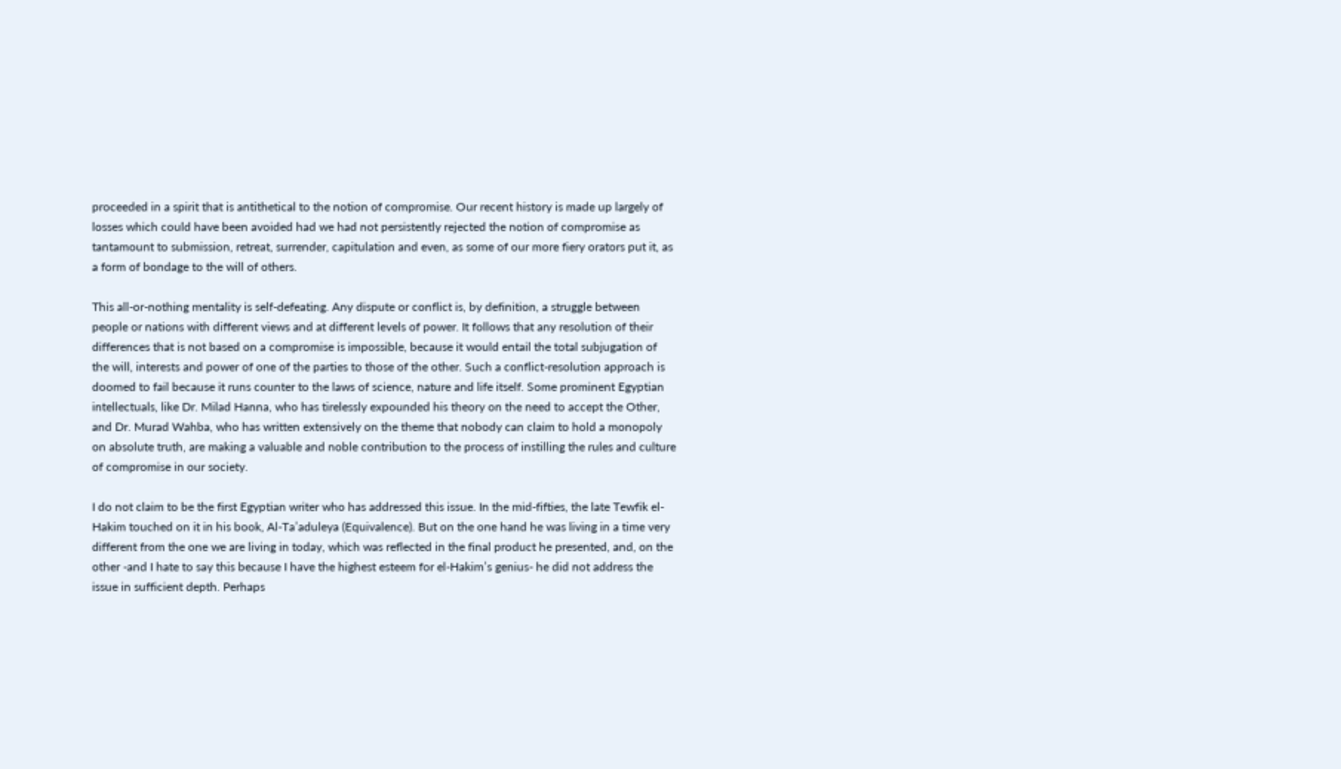proceeded in a spirit that is antithetical to the notion of compromise. Our recent history is made up largely of losses which could have been avoided had we had not persistently rejected the notion of compromise as tantamount to submission, retreat, surrender, capitulation and even, as some of our more fiery orators put it, as a form of bondage to the will of others.

This all-or-nothing mentality is self-defeating. Any dispute or conflict is, by definition, a struggle between people or nations with different views and at different levels of power. It follows that any resolution of their differences that is not based on a compromise is impossible, because it would entail the total subjugation of the will, interests and power of one of the parties to those of the other. Such a conflict-resolution approach is doomed to fail because it runs counter to the laws of science, nature and life itself. Some prominent Egyptian intellectuals, like Dr. Milad Hanna, who has tirelessly expounded his theory on the need to accept the Other, and Dr. Murad Wahba, who has written extensively on the theme that nobody can claim to hold a monopoly on absolute truth, are making a valuable and noble contribution to the process of instilling the rules and culture of compromise in our society.

I do not claim to be the first Egyptian writer who has addressed this issue. In the mid-fifties, the late Tewfik el-Hakim touched on it in his book, Al-Ta’aduleya (Equivalence). But on the one hand he was living in a time very different from the one we are living in today, which was reflected in the final product he presented, and, on the other -and I hate to say this because I have the highest esteem for el-Hakim’s genius- he did not address the issue in sufficient depth. Perhaps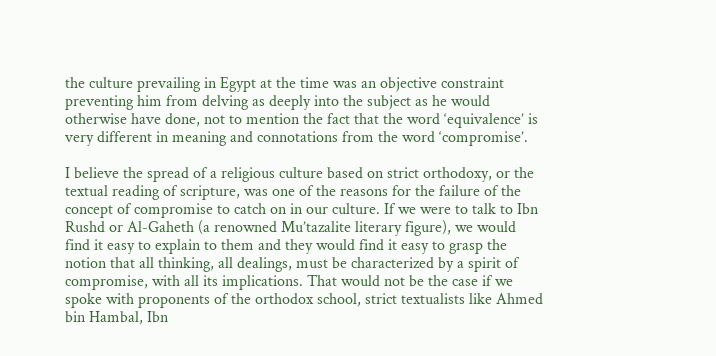the culture prevailing in Egypt at the time was an objective constraint preventing him from delving as deeply into the subject as he would otherwise have done, not to mention the fact that the word ‘equivalence’ is very different in meaning and connotations from the word ‘compromise’.

I believe the spread of a religious culture based on strict orthodoxy, or the textual reading of scripture, was one of the reasons for the failure of the concept of compromise to catch on in our culture. If we were to talk to Ibn Rushd or Al-Gaheth (a renowned Mu’tazalite literary figure), we would find it easy to explain to them and they would find it easy to grasp the notion that all thinking, all dealings, must be characterized by a spirit of compromise, with all its implications. That would not be the case if we spoke with proponents of the orthodox school, strict textualists like Ahmed bin Hambal, Ibn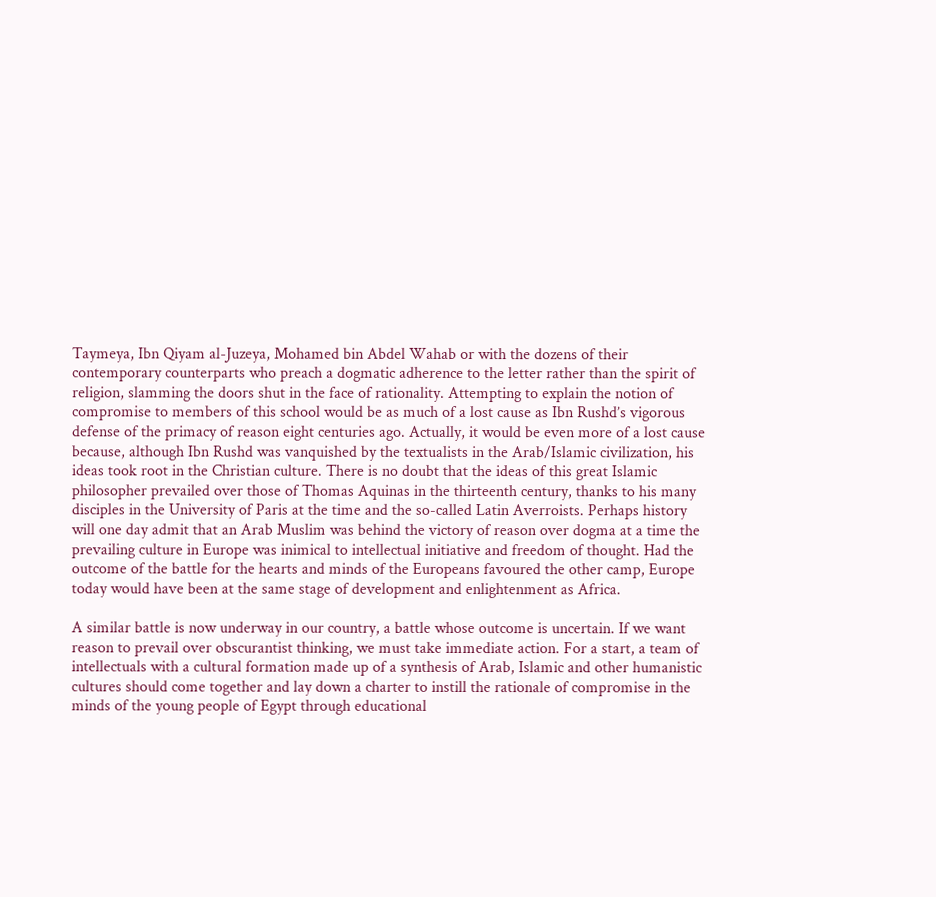Taymeya, Ibn Qiyam al-Juzeya, Mohamed bin Abdel Wahab or with the dozens of their contemporary counterparts who preach a dogmatic adherence to the letter rather than the spirit of religion, slamming the doors shut in the face of rationality. Attempting to explain the notion of compromise to members of this school would be as much of a lost cause as Ibn Rushd’s vigorous defense of the primacy of reason eight centuries ago. Actually, it would be even more of a lost cause because, although Ibn Rushd was vanquished by the textualists in the Arab/Islamic civilization, his ideas took root in the Christian culture. There is no doubt that the ideas of this great Islamic philosopher prevailed over those of Thomas Aquinas in the thirteenth century, thanks to his many disciples in the University of Paris at the time and the so-called Latin Averroists. Perhaps history will one day admit that an Arab Muslim was behind the victory of reason over dogma at a time the prevailing culture in Europe was inimical to intellectual initiative and freedom of thought. Had the outcome of the battle for the hearts and minds of the Europeans favoured the other camp, Europe today would have been at the same stage of development and enlightenment as Africa.

A similar battle is now underway in our country, a battle whose outcome is uncertain. If we want reason to prevail over obscurantist thinking, we must take immediate action. For a start, a team of intellectuals with a cultural formation made up of a synthesis of Arab, Islamic and other humanistic cultures should come together and lay down a charter to instill the rationale of compromise in the minds of the young people of Egypt through educational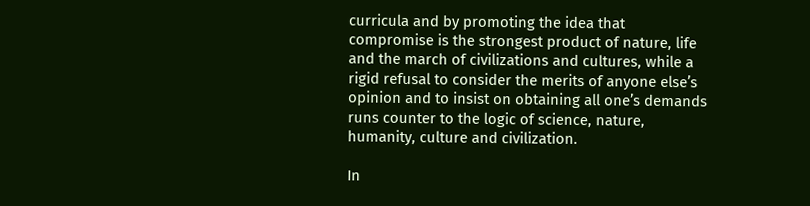curricula and by promoting the idea that compromise is the strongest product of nature, life and the march of civilizations and cultures, while a rigid refusal to consider the merits of anyone else’s opinion and to insist on obtaining all one’s demands runs counter to the logic of science, nature, humanity, culture and civilization.

In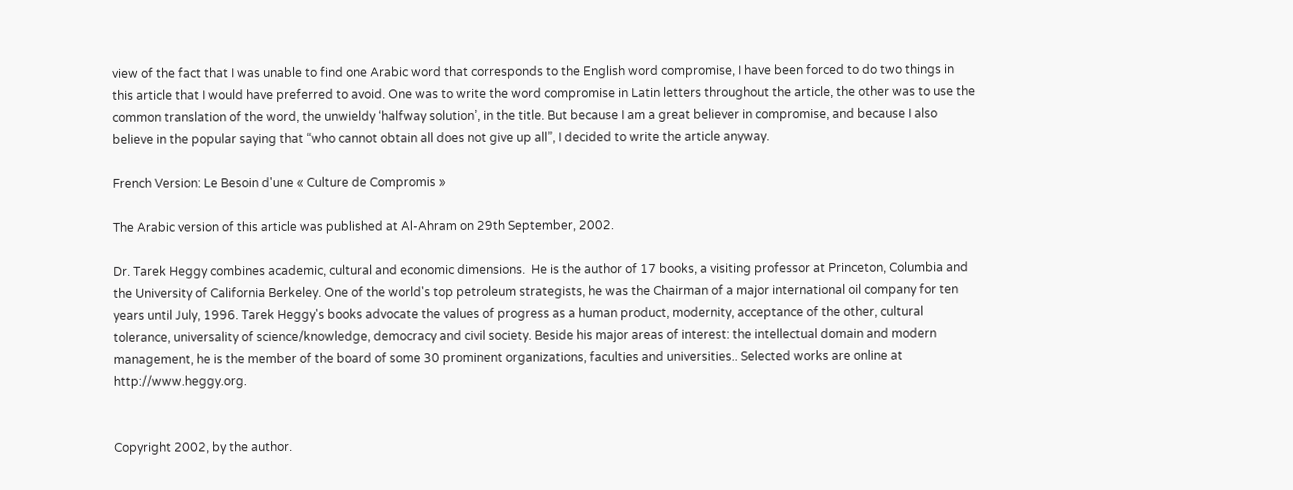view of the fact that I was unable to find one Arabic word that corresponds to the English word compromise, I have been forced to do two things in this article that I would have preferred to avoid. One was to write the word compromise in Latin letters throughout the article, the other was to use the common translation of the word, the unwieldy ‘halfway solution’, in the title. But because I am a great believer in compromise, and because I also believe in the popular saying that “who cannot obtain all does not give up all”, I decided to write the article anyway.

French Version: Le Besoin d'une « Culture de Compromis »

The Arabic version of this article was published at Al-Ahram on 29th September, 2002.

Dr. Tarek Heggy combines academic, cultural and economic dimensions.  He is the author of 17 books, a visiting professor at Princeton, Columbia and the University of California Berkeley. One of the world's top petroleum strategists, he was the Chairman of a major international oil company for ten years until July, 1996. Tarek Heggy's books advocate the values of progress as a human product, modernity, acceptance of the other, cultural tolerance, universality of science/knowledge, democracy and civil society. Beside his major areas of interest: the intellectual domain and modern management, he is the member of the board of some 30 prominent organizations, faculties and universities.. Selected works are online at http://www.heggy.org.


Copyright 2002, by the author.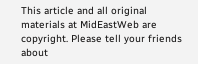This article and all original materials at MidEastWeb are copyright. Please tell your friends about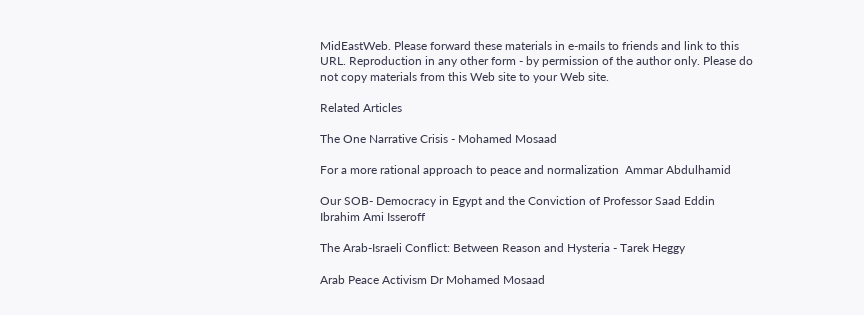MidEastWeb. Please forward these materials in e-mails to friends and link to this URL. Reproduction in any other form - by permission of the author only. Please do not copy materials from this Web site to your Web site.

Related Articles

The One Narrative Crisis - Mohamed Mosaad

For a more rational approach to peace and normalization  Ammar Abdulhamid

Our SOB- Democracy in Egypt and the Conviction of Professor Saad Eddin Ibrahim Ami Isseroff

The Arab-Israeli Conflict: Between Reason and Hysteria - Tarek Heggy

Arab Peace Activism Dr Mohamed Mosaad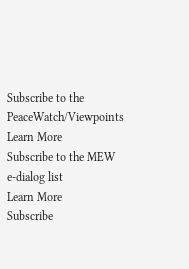Subscribe to the PeaceWatch/Viewpoints  Learn More
Subscribe to the MEW e-dialog list            Learn More
Subscribe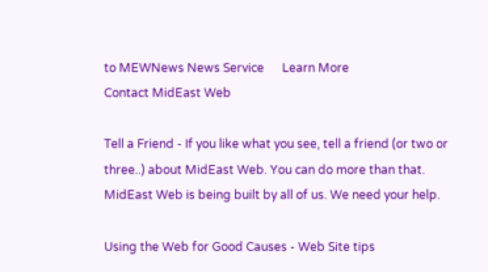to MEWNews News Service      Learn More
Contact MidEast Web

Tell a Friend - If you like what you see, tell a friend (or two or three..) about MidEast Web. You can do more than that. MidEast Web is being built by all of us. We need your help.

Using the Web for Good Causes - Web Site tips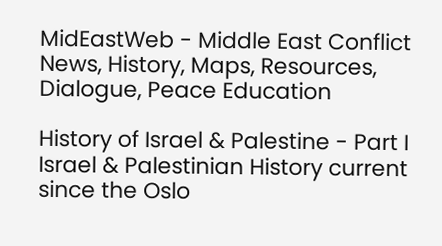MidEastWeb - Middle East Conflict News, History, Maps, Resources, Dialogue, Peace Education

History of Israel & Palestine - Part I Israel & Palestinian History current since the Oslo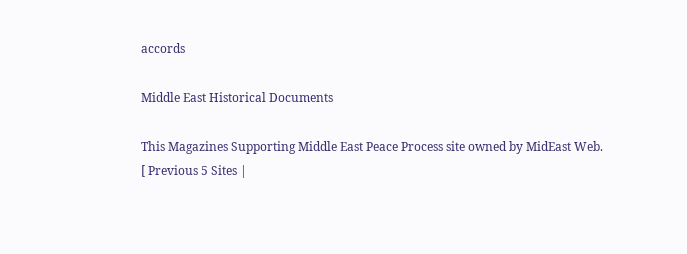accords

Middle East Historical Documents

This Magazines Supporting Middle East Peace Process site owned by MidEast Web.
[ Previous 5 Sites |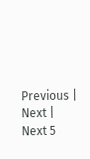Previous | Next | Next 5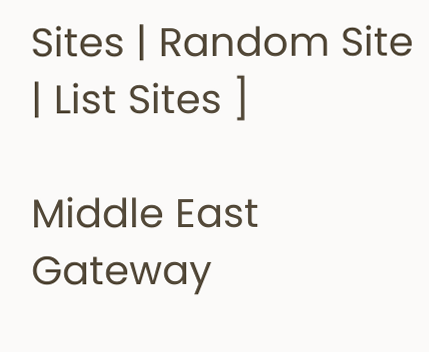Sites | Random Site | List Sites ]

Middle East Gateway